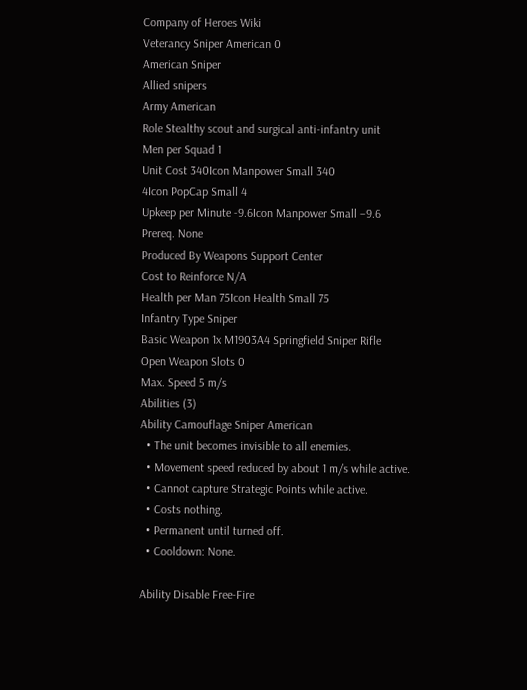Company of Heroes Wiki
Veterancy Sniper American 0
American Sniper
Allied snipers
Army American
Role Stealthy scout and surgical anti-infantry unit
Men per Squad 1
Unit Cost 340Icon Manpower Small 340
4Icon PopCap Small 4
Upkeep per Minute -9.6Icon Manpower Small −9.6
Prereq. None
Produced By Weapons Support Center
Cost to Reinforce N/A
Health per Man 75Icon Health Small 75
Infantry Type Sniper
Basic Weapon 1x M1903A4 Springfield Sniper Rifle
Open Weapon Slots 0
Max. Speed 5 m/s
Abilities (3)
Ability Camouflage Sniper American
  • The unit becomes invisible to all enemies.
  • Movement speed reduced by about 1 m/s while active.
  • Cannot capture Strategic Points while active.
  • Costs nothing.
  • Permanent until turned off.
  • Cooldown: None.

Ability Disable Free-Fire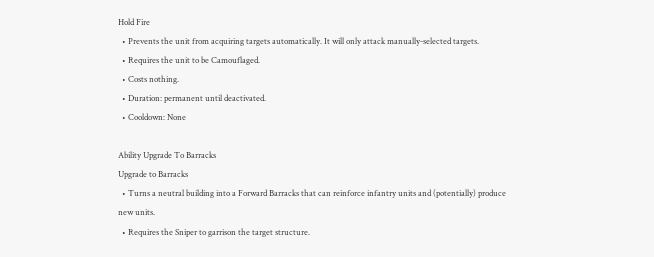Hold Fire
  • Prevents the unit from acquiring targets automatically. It will only attack manually-selected targets.
  • Requires the unit to be Camouflaged.
  • Costs nothing.
  • Duration: permanent until deactivated.
  • Cooldown: None

Ability Upgrade To Barracks
Upgrade to Barracks
  • Turns a neutral building into a Forward Barracks that can reinforce infantry units and (potentially) produce new units.
  • Requires the Sniper to garrison the target structure.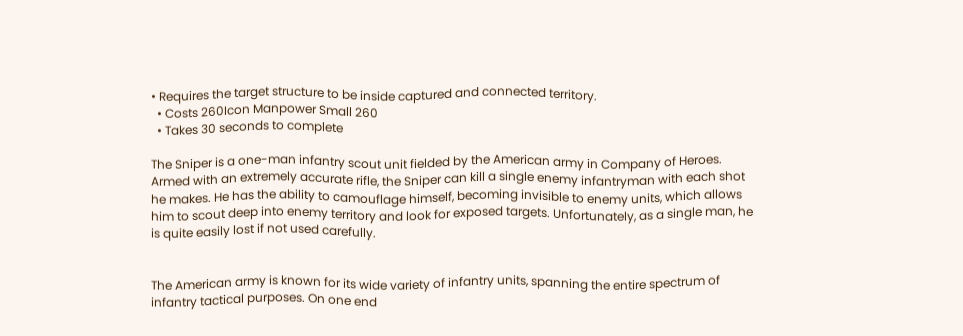• Requires the target structure to be inside captured and connected territory.
  • Costs 260Icon Manpower Small 260
  • Takes 30 seconds to complete

The Sniper is a one-man infantry scout unit fielded by the American army in Company of Heroes. Armed with an extremely accurate rifle, the Sniper can kill a single enemy infantryman with each shot he makes. He has the ability to camouflage himself, becoming invisible to enemy units, which allows him to scout deep into enemy territory and look for exposed targets. Unfortunately, as a single man, he is quite easily lost if not used carefully.


The American army is known for its wide variety of infantry units, spanning the entire spectrum of infantry tactical purposes. On one end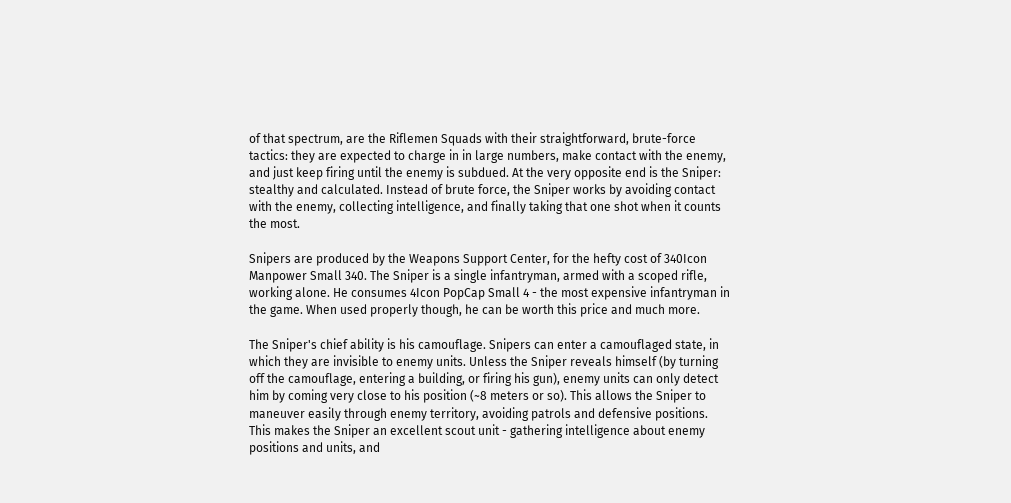of that spectrum, are the Riflemen Squads with their straightforward, brute-force tactics: they are expected to charge in in large numbers, make contact with the enemy, and just keep firing until the enemy is subdued. At the very opposite end is the Sniper: stealthy and calculated. Instead of brute force, the Sniper works by avoiding contact with the enemy, collecting intelligence, and finally taking that one shot when it counts the most.

Snipers are produced by the Weapons Support Center, for the hefty cost of 340Icon Manpower Small 340. The Sniper is a single infantryman, armed with a scoped rifle, working alone. He consumes 4Icon PopCap Small 4 - the most expensive infantryman in the game. When used properly though, he can be worth this price and much more.

The Sniper's chief ability is his camouflage. Snipers can enter a camouflaged state, in which they are invisible to enemy units. Unless the Sniper reveals himself (by turning off the camouflage, entering a building, or firing his gun), enemy units can only detect him by coming very close to his position (~8 meters or so). This allows the Sniper to maneuver easily through enemy territory, avoiding patrols and defensive positions. This makes the Sniper an excellent scout unit - gathering intelligence about enemy positions and units, and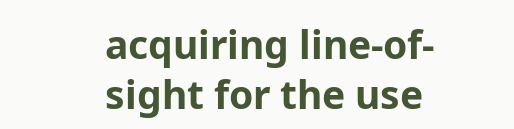acquiring line-of-sight for the use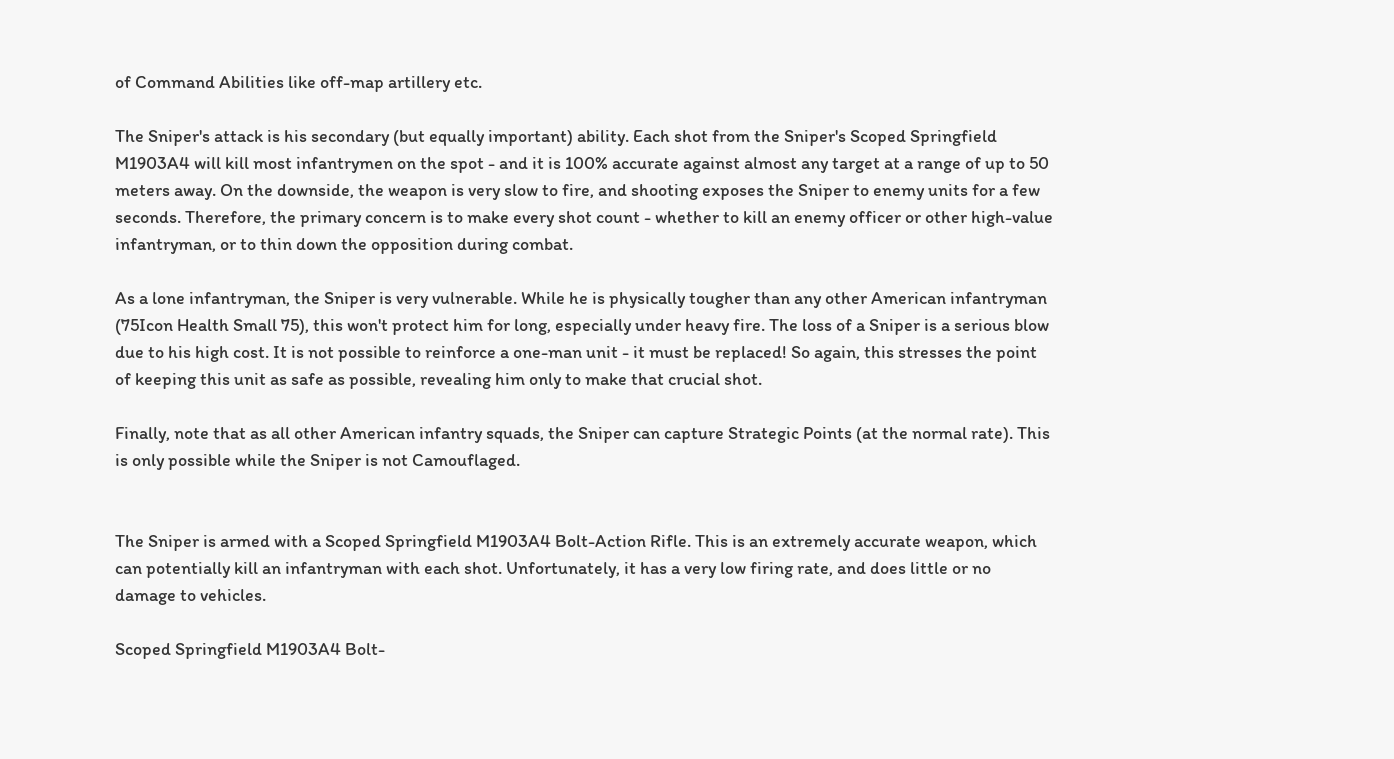of Command Abilities like off-map artillery etc.

The Sniper's attack is his secondary (but equally important) ability. Each shot from the Sniper's Scoped Springfield M1903A4 will kill most infantrymen on the spot - and it is 100% accurate against almost any target at a range of up to 50 meters away. On the downside, the weapon is very slow to fire, and shooting exposes the Sniper to enemy units for a few seconds. Therefore, the primary concern is to make every shot count - whether to kill an enemy officer or other high-value infantryman, or to thin down the opposition during combat.

As a lone infantryman, the Sniper is very vulnerable. While he is physically tougher than any other American infantryman (75Icon Health Small 75), this won't protect him for long, especially under heavy fire. The loss of a Sniper is a serious blow due to his high cost. It is not possible to reinforce a one-man unit - it must be replaced! So again, this stresses the point of keeping this unit as safe as possible, revealing him only to make that crucial shot.

Finally, note that as all other American infantry squads, the Sniper can capture Strategic Points (at the normal rate). This is only possible while the Sniper is not Camouflaged.


The Sniper is armed with a Scoped Springfield M1903A4 Bolt-Action Rifle. This is an extremely accurate weapon, which can potentially kill an infantryman with each shot. Unfortunately, it has a very low firing rate, and does little or no damage to vehicles.

Scoped Springfield M1903A4 Bolt-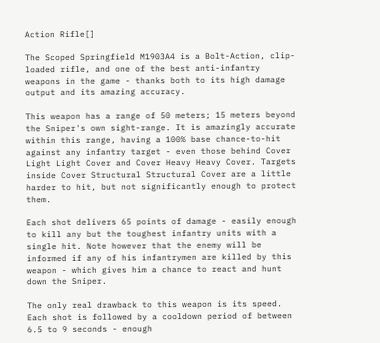Action Rifle[]

The Scoped Springfield M1903A4 is a Bolt-Action, clip-loaded rifle, and one of the best anti-infantry weapons in the game - thanks both to its high damage output and its amazing accuracy.

This weapon has a range of 50 meters; 15 meters beyond the Sniper's own sight-range. It is amazingly accurate within this range, having a 100% base chance-to-hit against any infantry target - even those behind Cover Light Light Cover and Cover Heavy Heavy Cover. Targets inside Cover Structural Structural Cover are a little harder to hit, but not significantly enough to protect them.

Each shot delivers 65 points of damage - easily enough to kill any but the toughest infantry units with a single hit. Note however that the enemy will be informed if any of his infantrymen are killed by this weapon - which gives him a chance to react and hunt down the Sniper.

The only real drawback to this weapon is its speed. Each shot is followed by a cooldown period of between 6.5 to 9 seconds - enough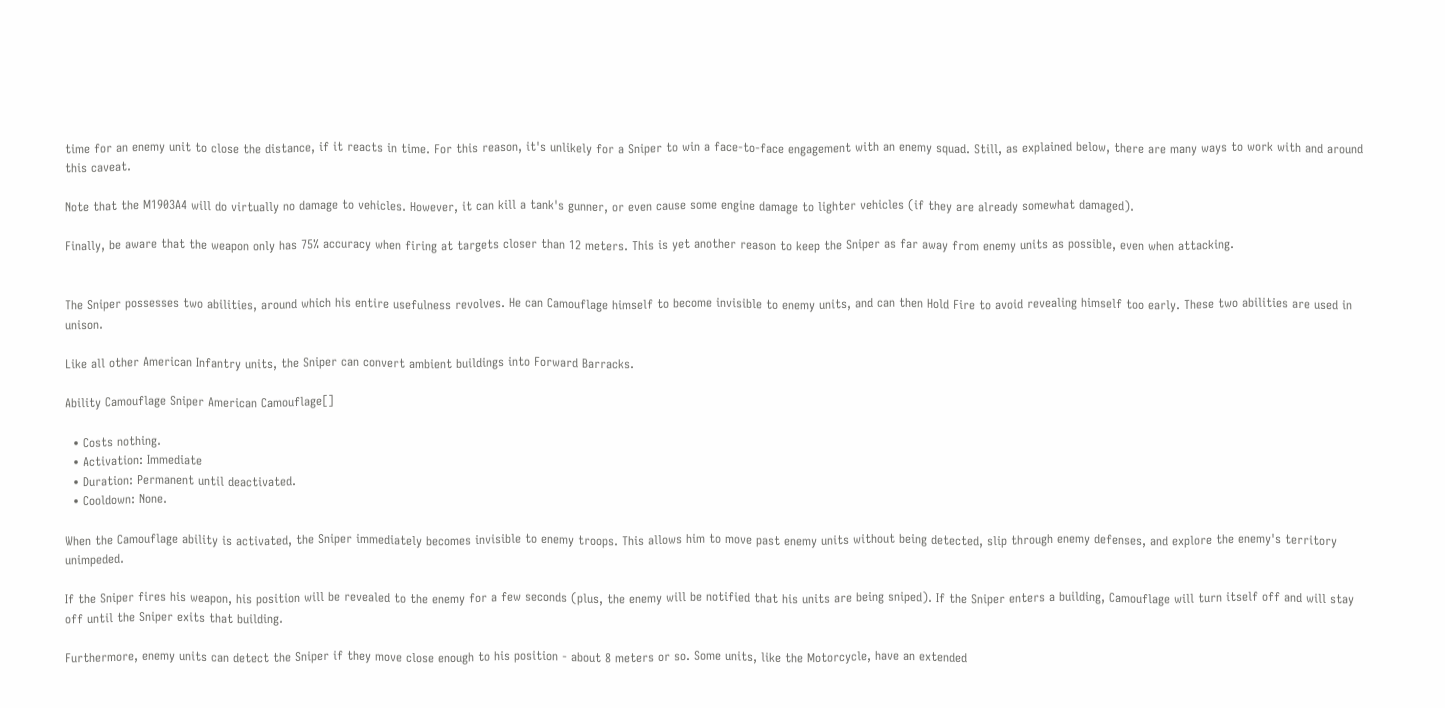time for an enemy unit to close the distance, if it reacts in time. For this reason, it's unlikely for a Sniper to win a face-to-face engagement with an enemy squad. Still, as explained below, there are many ways to work with and around this caveat.

Note that the M1903A4 will do virtually no damage to vehicles. However, it can kill a tank's gunner, or even cause some engine damage to lighter vehicles (if they are already somewhat damaged).

Finally, be aware that the weapon only has 75% accuracy when firing at targets closer than 12 meters. This is yet another reason to keep the Sniper as far away from enemy units as possible, even when attacking.


The Sniper possesses two abilities, around which his entire usefulness revolves. He can Camouflage himself to become invisible to enemy units, and can then Hold Fire to avoid revealing himself too early. These two abilities are used in unison.

Like all other American Infantry units, the Sniper can convert ambient buildings into Forward Barracks.

Ability Camouflage Sniper American Camouflage[]

  • Costs nothing.
  • Activation: Immediate
  • Duration: Permanent until deactivated.
  • Cooldown: None.

When the Camouflage ability is activated, the Sniper immediately becomes invisible to enemy troops. This allows him to move past enemy units without being detected, slip through enemy defenses, and explore the enemy's territory unimpeded.

If the Sniper fires his weapon, his position will be revealed to the enemy for a few seconds (plus, the enemy will be notified that his units are being sniped). If the Sniper enters a building, Camouflage will turn itself off and will stay off until the Sniper exits that building.

Furthermore, enemy units can detect the Sniper if they move close enough to his position - about 8 meters or so. Some units, like the Motorcycle, have an extended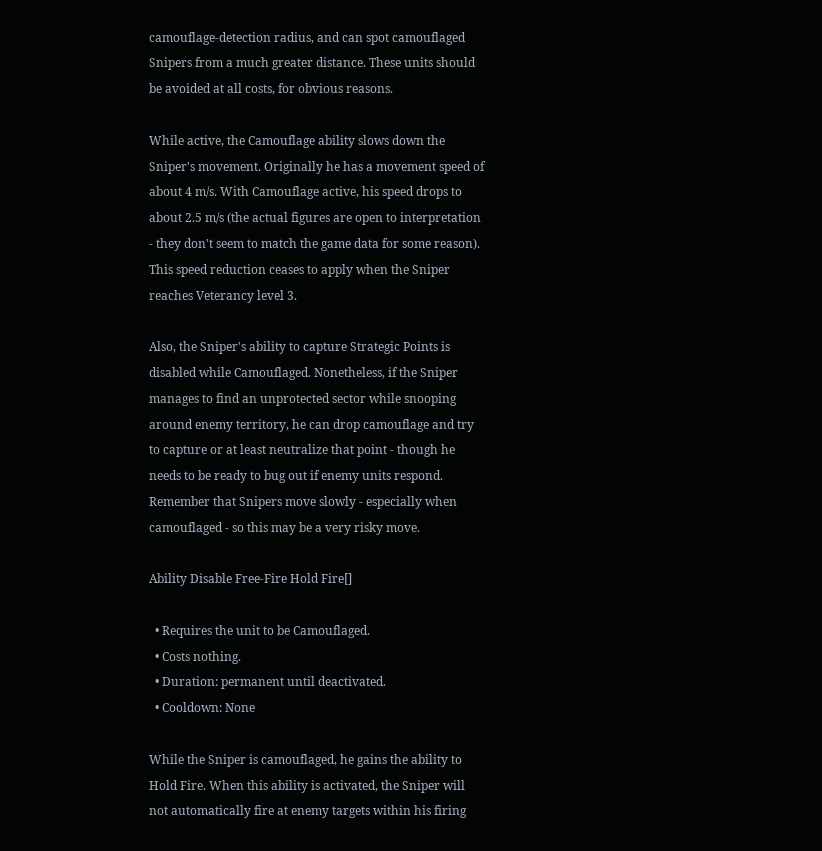camouflage-detection radius, and can spot camouflaged Snipers from a much greater distance. These units should be avoided at all costs, for obvious reasons.

While active, the Camouflage ability slows down the Sniper's movement. Originally he has a movement speed of about 4 m/s. With Camouflage active, his speed drops to about 2.5 m/s (the actual figures are open to interpretation - they don't seem to match the game data for some reason). This speed reduction ceases to apply when the Sniper reaches Veterancy level 3.

Also, the Sniper's ability to capture Strategic Points is disabled while Camouflaged. Nonetheless, if the Sniper manages to find an unprotected sector while snooping around enemy territory, he can drop camouflage and try to capture or at least neutralize that point - though he needs to be ready to bug out if enemy units respond. Remember that Snipers move slowly - especially when camouflaged - so this may be a very risky move.

Ability Disable Free-Fire Hold Fire[]

  • Requires the unit to be Camouflaged.
  • Costs nothing.
  • Duration: permanent until deactivated.
  • Cooldown: None

While the Sniper is camouflaged, he gains the ability to Hold Fire. When this ability is activated, the Sniper will not automatically fire at enemy targets within his firing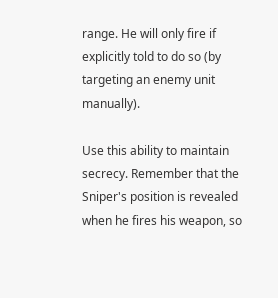range. He will only fire if explicitly told to do so (by targeting an enemy unit manually).

Use this ability to maintain secrecy. Remember that the Sniper's position is revealed when he fires his weapon, so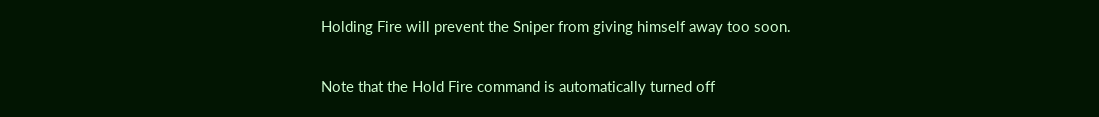Holding Fire will prevent the Sniper from giving himself away too soon.

Note that the Hold Fire command is automatically turned off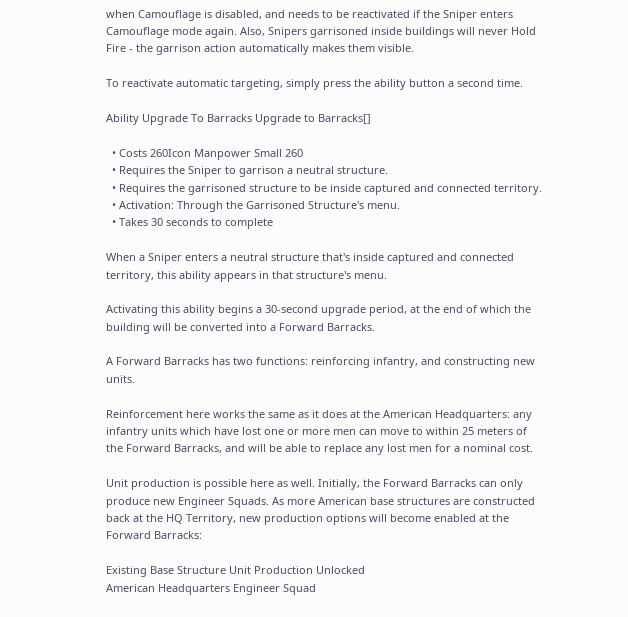when Camouflage is disabled, and needs to be reactivated if the Sniper enters Camouflage mode again. Also, Snipers garrisoned inside buildings will never Hold Fire - the garrison action automatically makes them visible.

To reactivate automatic targeting, simply press the ability button a second time.

Ability Upgrade To Barracks Upgrade to Barracks[]

  • Costs 260Icon Manpower Small 260
  • Requires the Sniper to garrison a neutral structure.
  • Requires the garrisoned structure to be inside captured and connected territory.
  • Activation: Through the Garrisoned Structure's menu.
  • Takes 30 seconds to complete

When a Sniper enters a neutral structure that's inside captured and connected territory, this ability appears in that structure's menu.

Activating this ability begins a 30-second upgrade period, at the end of which the building will be converted into a Forward Barracks.

A Forward Barracks has two functions: reinforcing infantry, and constructing new units.

Reinforcement here works the same as it does at the American Headquarters: any infantry units which have lost one or more men can move to within 25 meters of the Forward Barracks, and will be able to replace any lost men for a nominal cost.

Unit production is possible here as well. Initially, the Forward Barracks can only produce new Engineer Squads. As more American base structures are constructed back at the HQ Territory, new production options will become enabled at the Forward Barracks:

Existing Base Structure Unit Production Unlocked
American Headquarters Engineer Squad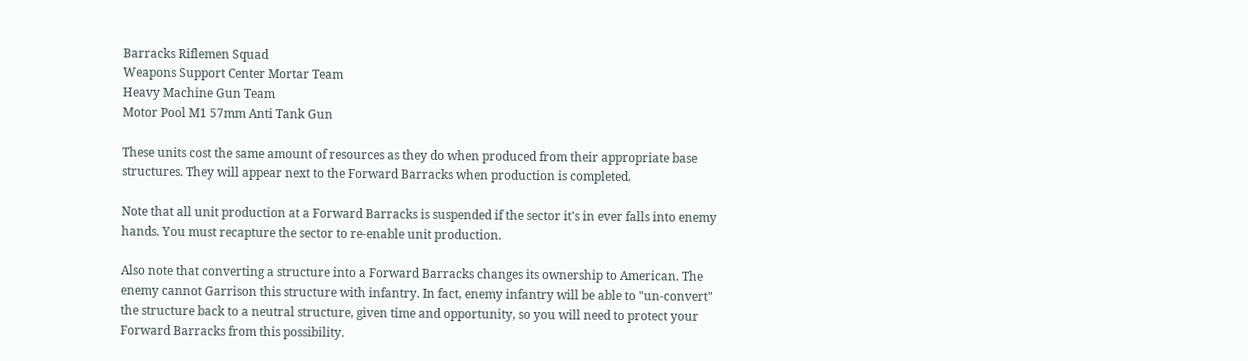Barracks Riflemen Squad
Weapons Support Center Mortar Team
Heavy Machine Gun Team
Motor Pool M1 57mm Anti Tank Gun

These units cost the same amount of resources as they do when produced from their appropriate base structures. They will appear next to the Forward Barracks when production is completed.

Note that all unit production at a Forward Barracks is suspended if the sector it's in ever falls into enemy hands. You must recapture the sector to re-enable unit production.

Also note that converting a structure into a Forward Barracks changes its ownership to American. The enemy cannot Garrison this structure with infantry. In fact, enemy infantry will be able to "un-convert" the structure back to a neutral structure, given time and opportunity, so you will need to protect your Forward Barracks from this possibility.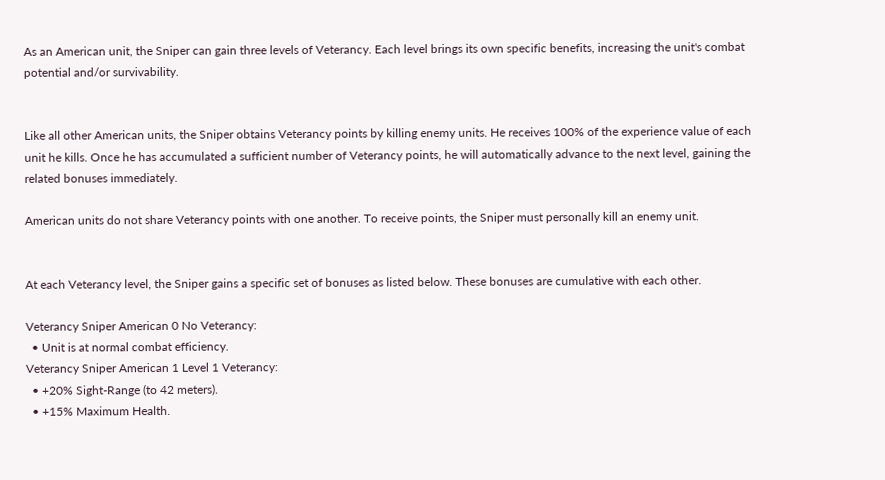As an American unit, the Sniper can gain three levels of Veterancy. Each level brings its own specific benefits, increasing the unit's combat potential and/or survivability.


Like all other American units, the Sniper obtains Veterancy points by killing enemy units. He receives 100% of the experience value of each unit he kills. Once he has accumulated a sufficient number of Veterancy points, he will automatically advance to the next level, gaining the related bonuses immediately.

American units do not share Veterancy points with one another. To receive points, the Sniper must personally kill an enemy unit.


At each Veterancy level, the Sniper gains a specific set of bonuses as listed below. These bonuses are cumulative with each other.

Veterancy Sniper American 0 No Veterancy:
  • Unit is at normal combat efficiency.
Veterancy Sniper American 1 Level 1 Veterancy:
  • +20% Sight-Range (to 42 meters).
  • +15% Maximum Health.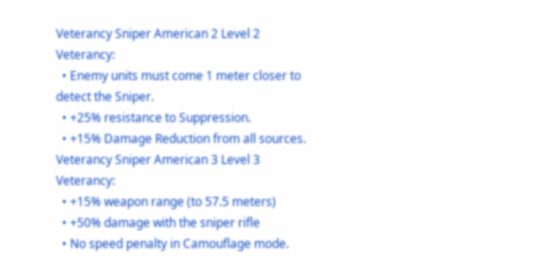Veterancy Sniper American 2 Level 2 Veterancy:
  • Enemy units must come 1 meter closer to detect the Sniper.
  • +25% resistance to Suppression.
  • +15% Damage Reduction from all sources.
Veterancy Sniper American 3 Level 3 Veterancy:
  • +15% weapon range (to 57.5 meters)
  • +50% damage with the sniper rifle
  • No speed penalty in Camouflage mode.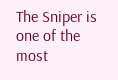The Sniper is one of the most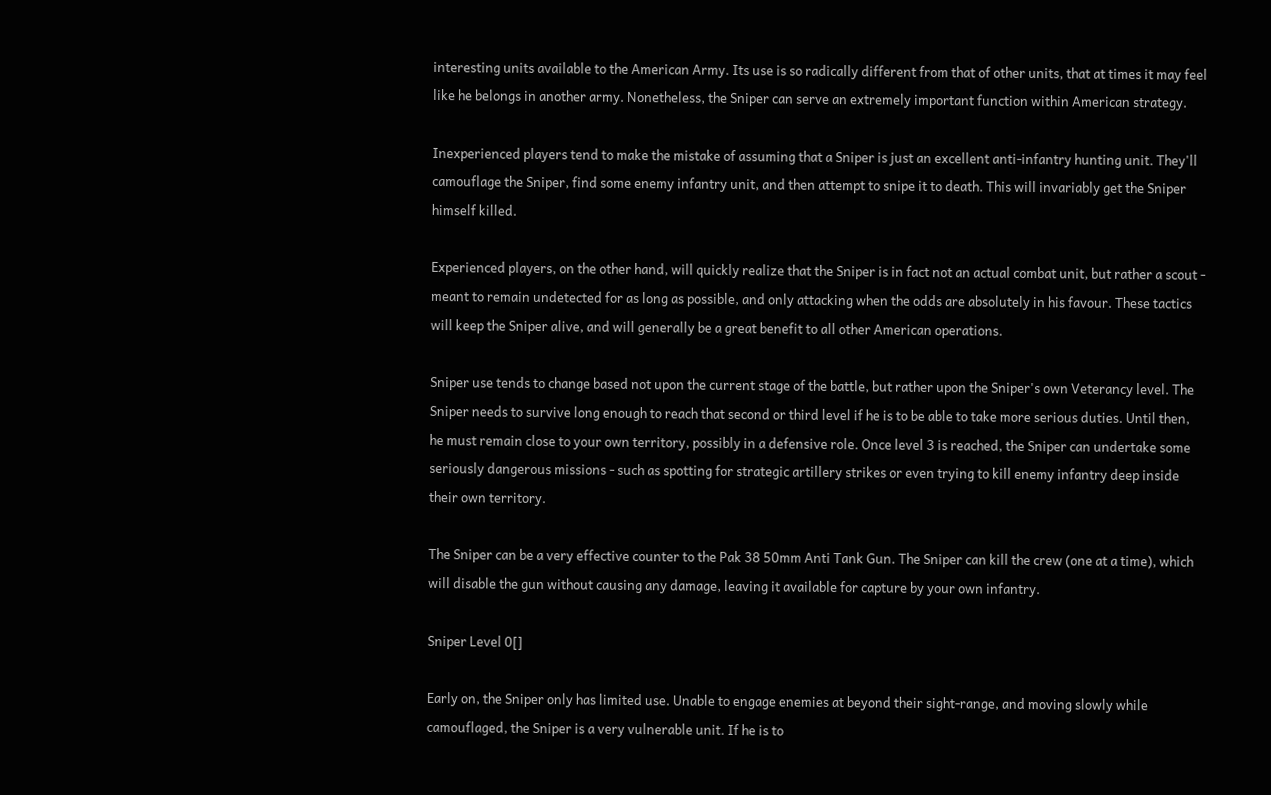interesting units available to the American Army. Its use is so radically different from that of other units, that at times it may feel like he belongs in another army. Nonetheless, the Sniper can serve an extremely important function within American strategy.

Inexperienced players tend to make the mistake of assuming that a Sniper is just an excellent anti-infantry hunting unit. They'll camouflage the Sniper, find some enemy infantry unit, and then attempt to snipe it to death. This will invariably get the Sniper himself killed.

Experienced players, on the other hand, will quickly realize that the Sniper is in fact not an actual combat unit, but rather a scout - meant to remain undetected for as long as possible, and only attacking when the odds are absolutely in his favour. These tactics will keep the Sniper alive, and will generally be a great benefit to all other American operations.

Sniper use tends to change based not upon the current stage of the battle, but rather upon the Sniper's own Veterancy level. The Sniper needs to survive long enough to reach that second or third level if he is to be able to take more serious duties. Until then, he must remain close to your own territory, possibly in a defensive role. Once level 3 is reached, the Sniper can undertake some seriously dangerous missions - such as spotting for strategic artillery strikes or even trying to kill enemy infantry deep inside their own territory.

The Sniper can be a very effective counter to the Pak 38 50mm Anti Tank Gun. The Sniper can kill the crew (one at a time), which will disable the gun without causing any damage, leaving it available for capture by your own infantry.

Sniper Level 0[]

Early on, the Sniper only has limited use. Unable to engage enemies at beyond their sight-range, and moving slowly while camouflaged, the Sniper is a very vulnerable unit. If he is to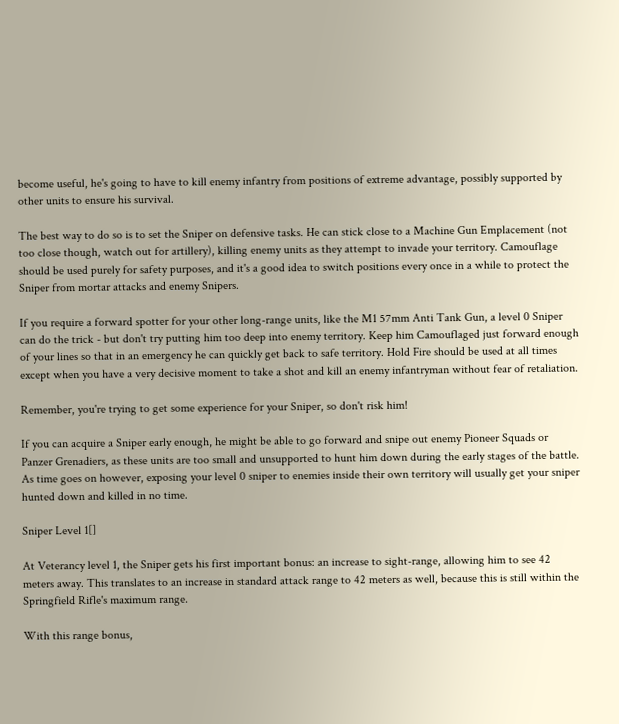become useful, he's going to have to kill enemy infantry from positions of extreme advantage, possibly supported by other units to ensure his survival.

The best way to do so is to set the Sniper on defensive tasks. He can stick close to a Machine Gun Emplacement (not too close though, watch out for artillery), killing enemy units as they attempt to invade your territory. Camouflage should be used purely for safety purposes, and it's a good idea to switch positions every once in a while to protect the Sniper from mortar attacks and enemy Snipers.

If you require a forward spotter for your other long-range units, like the M1 57mm Anti Tank Gun, a level 0 Sniper can do the trick - but don't try putting him too deep into enemy territory. Keep him Camouflaged just forward enough of your lines so that in an emergency he can quickly get back to safe territory. Hold Fire should be used at all times except when you have a very decisive moment to take a shot and kill an enemy infantryman without fear of retaliation.

Remember, you're trying to get some experience for your Sniper, so don't risk him!

If you can acquire a Sniper early enough, he might be able to go forward and snipe out enemy Pioneer Squads or Panzer Grenadiers, as these units are too small and unsupported to hunt him down during the early stages of the battle. As time goes on however, exposing your level 0 sniper to enemies inside their own territory will usually get your sniper hunted down and killed in no time.

Sniper Level 1[]

At Veterancy level 1, the Sniper gets his first important bonus: an increase to sight-range, allowing him to see 42 meters away. This translates to an increase in standard attack range to 42 meters as well, because this is still within the Springfield Rifle's maximum range.

With this range bonus,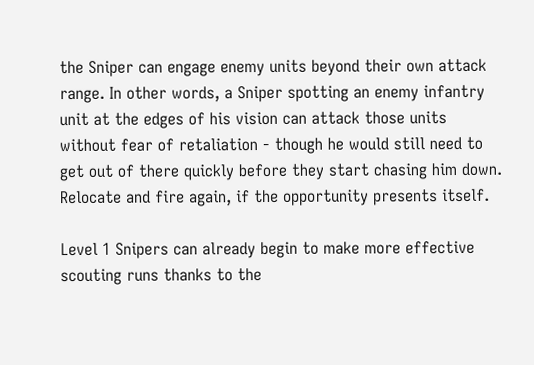the Sniper can engage enemy units beyond their own attack range. In other words, a Sniper spotting an enemy infantry unit at the edges of his vision can attack those units without fear of retaliation - though he would still need to get out of there quickly before they start chasing him down. Relocate and fire again, if the opportunity presents itself.

Level 1 Snipers can already begin to make more effective scouting runs thanks to the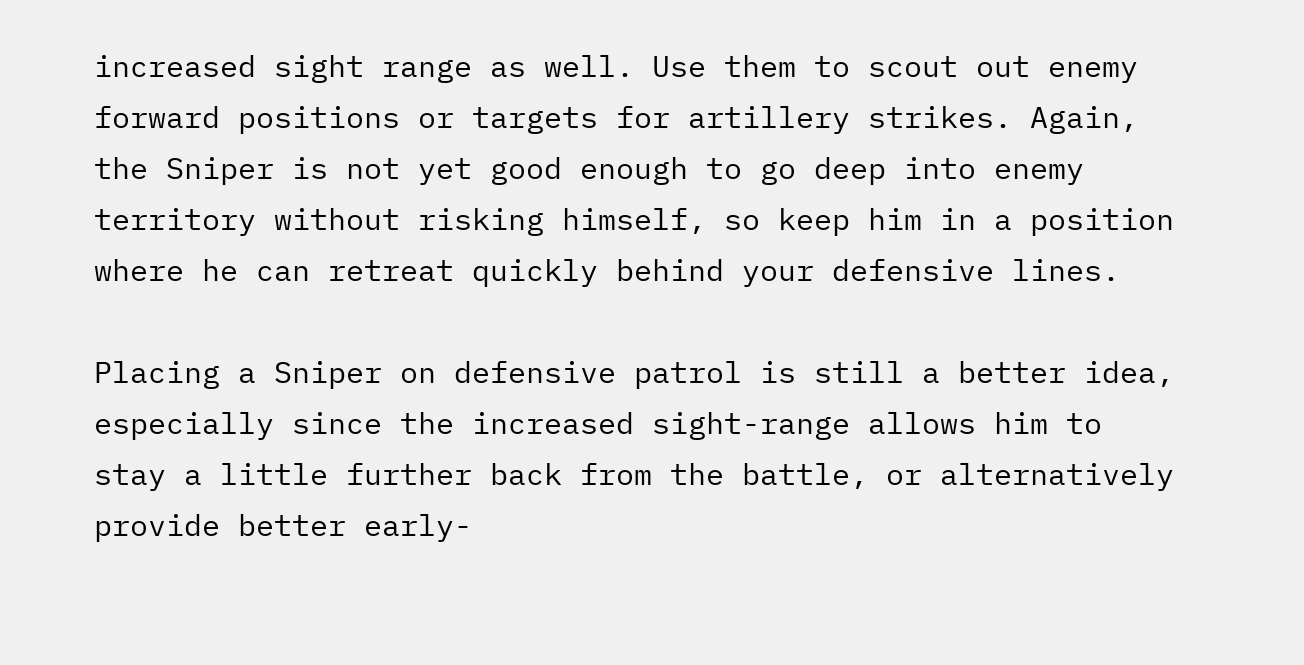increased sight range as well. Use them to scout out enemy forward positions or targets for artillery strikes. Again, the Sniper is not yet good enough to go deep into enemy territory without risking himself, so keep him in a position where he can retreat quickly behind your defensive lines.

Placing a Sniper on defensive patrol is still a better idea, especially since the increased sight-range allows him to stay a little further back from the battle, or alternatively provide better early-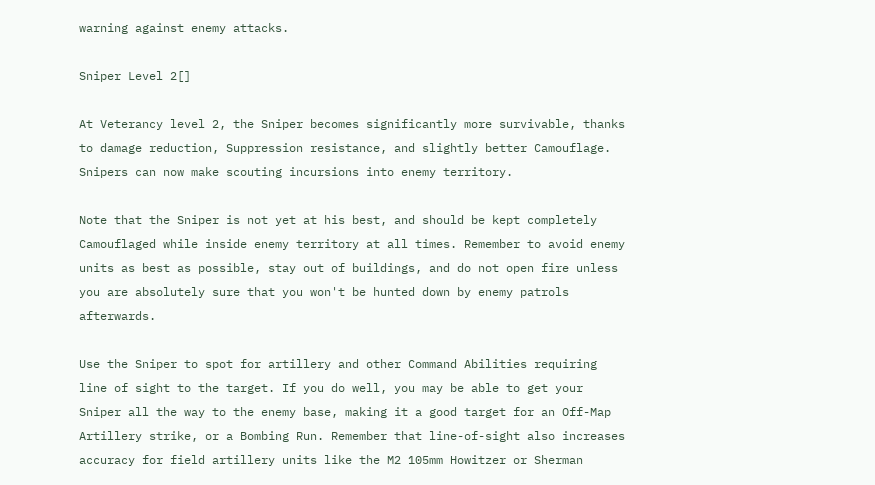warning against enemy attacks.

Sniper Level 2[]

At Veterancy level 2, the Sniper becomes significantly more survivable, thanks to damage reduction, Suppression resistance, and slightly better Camouflage. Snipers can now make scouting incursions into enemy territory.

Note that the Sniper is not yet at his best, and should be kept completely Camouflaged while inside enemy territory at all times. Remember to avoid enemy units as best as possible, stay out of buildings, and do not open fire unless you are absolutely sure that you won't be hunted down by enemy patrols afterwards.

Use the Sniper to spot for artillery and other Command Abilities requiring line of sight to the target. If you do well, you may be able to get your Sniper all the way to the enemy base, making it a good target for an Off-Map Artillery strike, or a Bombing Run. Remember that line-of-sight also increases accuracy for field artillery units like the M2 105mm Howitzer or Sherman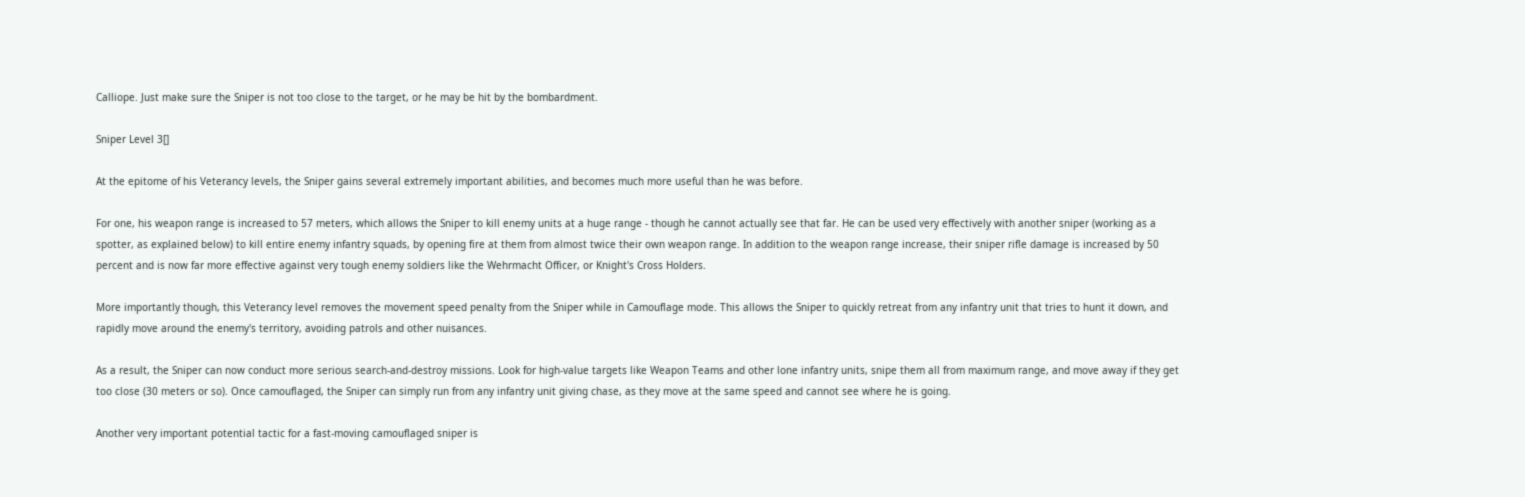Calliope. Just make sure the Sniper is not too close to the target, or he may be hit by the bombardment.

Sniper Level 3[]

At the epitome of his Veterancy levels, the Sniper gains several extremely important abilities, and becomes much more useful than he was before.

For one, his weapon range is increased to 57 meters, which allows the Sniper to kill enemy units at a huge range - though he cannot actually see that far. He can be used very effectively with another sniper (working as a spotter, as explained below) to kill entire enemy infantry squads, by opening fire at them from almost twice their own weapon range. In addition to the weapon range increase, their sniper rifle damage is increased by 50 percent and is now far more effective against very tough enemy soldiers like the Wehrmacht Officer, or Knight's Cross Holders.

More importantly though, this Veterancy level removes the movement speed penalty from the Sniper while in Camouflage mode. This allows the Sniper to quickly retreat from any infantry unit that tries to hunt it down, and rapidly move around the enemy's territory, avoiding patrols and other nuisances.

As a result, the Sniper can now conduct more serious search-and-destroy missions. Look for high-value targets like Weapon Teams and other lone infantry units, snipe them all from maximum range, and move away if they get too close (30 meters or so). Once camouflaged, the Sniper can simply run from any infantry unit giving chase, as they move at the same speed and cannot see where he is going.

Another very important potential tactic for a fast-moving camouflaged sniper is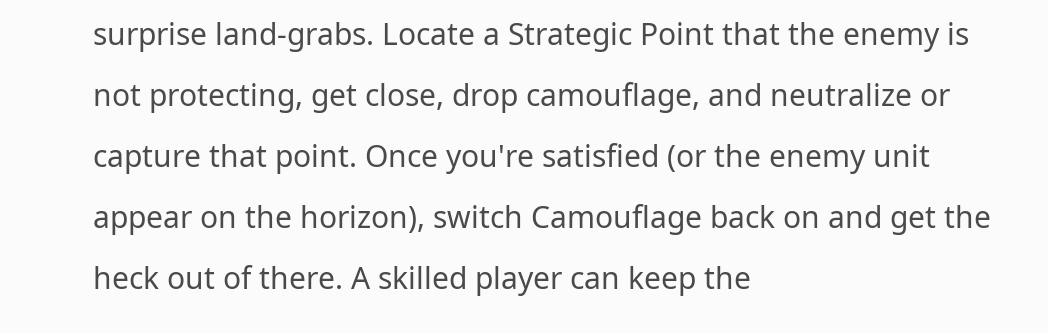surprise land-grabs. Locate a Strategic Point that the enemy is not protecting, get close, drop camouflage, and neutralize or capture that point. Once you're satisfied (or the enemy unit appear on the horizon), switch Camouflage back on and get the heck out of there. A skilled player can keep the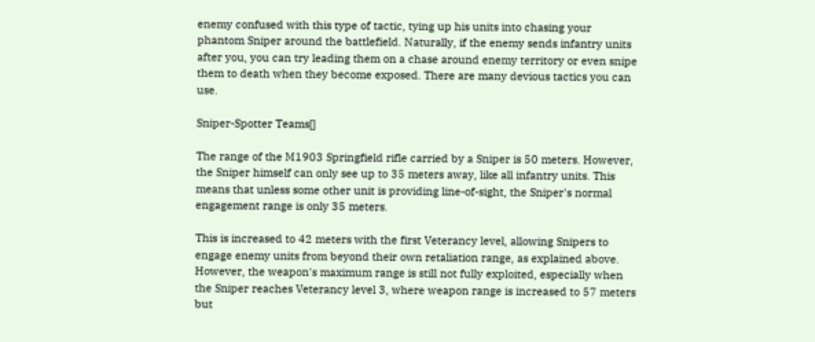enemy confused with this type of tactic, tying up his units into chasing your phantom Sniper around the battlefield. Naturally, if the enemy sends infantry units after you, you can try leading them on a chase around enemy territory or even snipe them to death when they become exposed. There are many devious tactics you can use.

Sniper-Spotter Teams[]

The range of the M1903 Springfield rifle carried by a Sniper is 50 meters. However, the Sniper himself can only see up to 35 meters away, like all infantry units. This means that unless some other unit is providing line-of-sight, the Sniper's normal engagement range is only 35 meters.

This is increased to 42 meters with the first Veterancy level, allowing Snipers to engage enemy units from beyond their own retaliation range, as explained above. However, the weapon's maximum range is still not fully exploited, especially when the Sniper reaches Veterancy level 3, where weapon range is increased to 57 meters but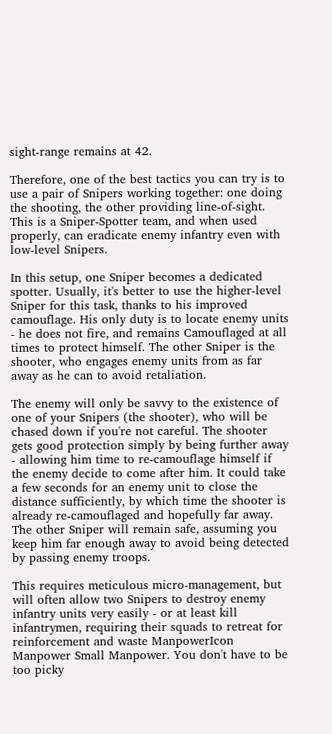sight-range remains at 42.

Therefore, one of the best tactics you can try is to use a pair of Snipers working together: one doing the shooting, the other providing line-of-sight. This is a Sniper-Spotter team, and when used properly, can eradicate enemy infantry even with low-level Snipers.

In this setup, one Sniper becomes a dedicated spotter. Usually, it's better to use the higher-level Sniper for this task, thanks to his improved camouflage. His only duty is to locate enemy units - he does not fire, and remains Camouflaged at all times to protect himself. The other Sniper is the shooter, who engages enemy units from as far away as he can to avoid retaliation.

The enemy will only be savvy to the existence of one of your Snipers (the shooter), who will be chased down if you're not careful. The shooter gets good protection simply by being further away - allowing him time to re-camouflage himself if the enemy decide to come after him. It could take a few seconds for an enemy unit to close the distance sufficiently, by which time the shooter is already re-camouflaged and hopefully far away. The other Sniper will remain safe, assuming you keep him far enough away to avoid being detected by passing enemy troops.

This requires meticulous micro-management, but will often allow two Snipers to destroy enemy infantry units very easily - or at least kill infantrymen, requiring their squads to retreat for reinforcement and waste ManpowerIcon Manpower Small Manpower. You don't have to be too picky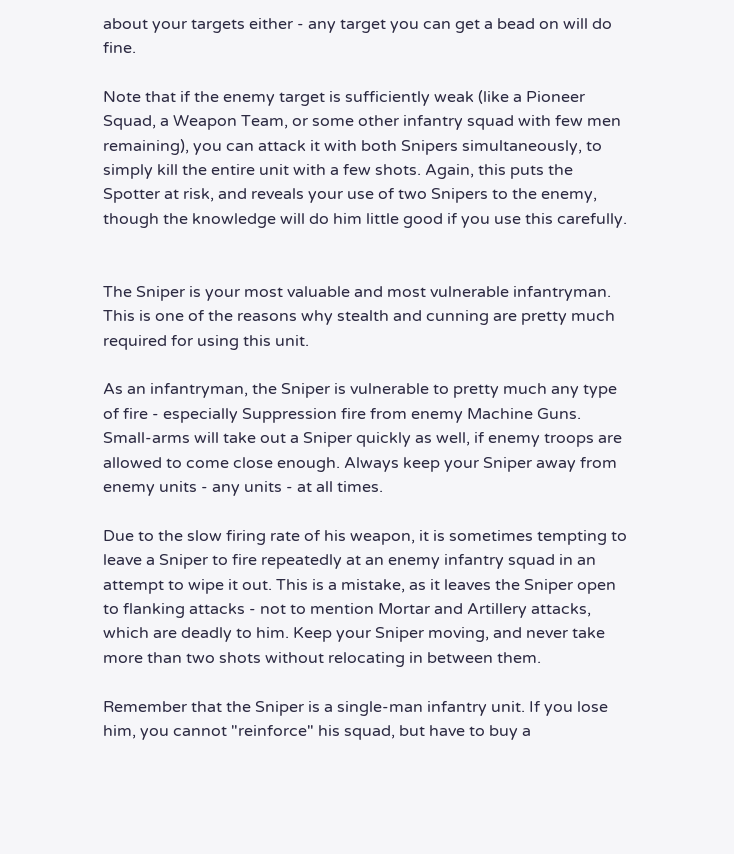about your targets either - any target you can get a bead on will do fine.

Note that if the enemy target is sufficiently weak (like a Pioneer Squad, a Weapon Team, or some other infantry squad with few men remaining), you can attack it with both Snipers simultaneously, to simply kill the entire unit with a few shots. Again, this puts the Spotter at risk, and reveals your use of two Snipers to the enemy, though the knowledge will do him little good if you use this carefully.


The Sniper is your most valuable and most vulnerable infantryman. This is one of the reasons why stealth and cunning are pretty much required for using this unit.

As an infantryman, the Sniper is vulnerable to pretty much any type of fire - especially Suppression fire from enemy Machine Guns. Small-arms will take out a Sniper quickly as well, if enemy troops are allowed to come close enough. Always keep your Sniper away from enemy units - any units - at all times.

Due to the slow firing rate of his weapon, it is sometimes tempting to leave a Sniper to fire repeatedly at an enemy infantry squad in an attempt to wipe it out. This is a mistake, as it leaves the Sniper open to flanking attacks - not to mention Mortar and Artillery attacks, which are deadly to him. Keep your Sniper moving, and never take more than two shots without relocating in between them.

Remember that the Sniper is a single-man infantry unit. If you lose him, you cannot "reinforce" his squad, but have to buy a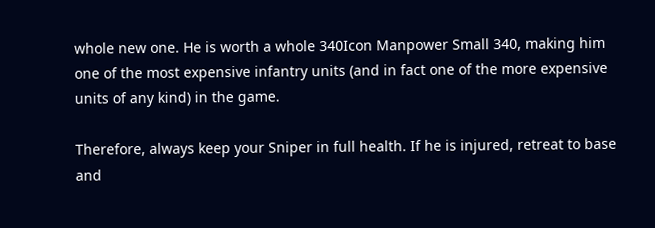whole new one. He is worth a whole 340Icon Manpower Small 340, making him one of the most expensive infantry units (and in fact one of the more expensive units of any kind) in the game.

Therefore, always keep your Sniper in full health. If he is injured, retreat to base and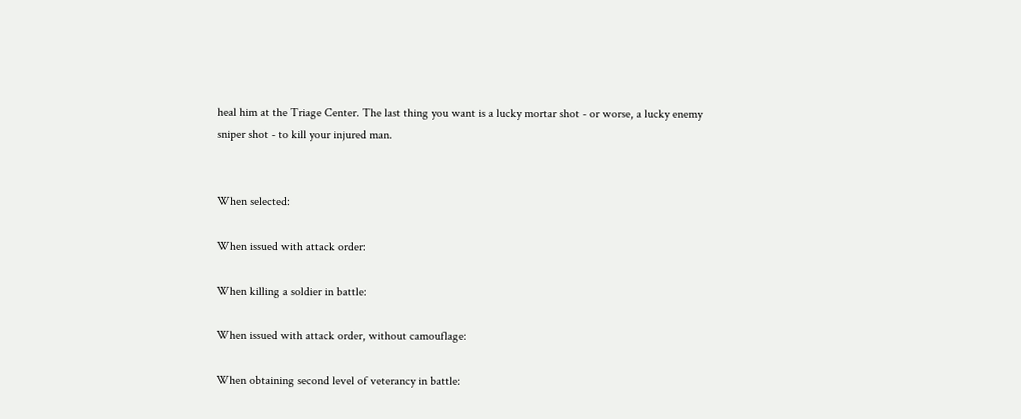heal him at the Triage Center. The last thing you want is a lucky mortar shot - or worse, a lucky enemy sniper shot - to kill your injured man.


When selected:

When issued with attack order:

When killing a soldier in battle:

When issued with attack order, without camouflage:

When obtaining second level of veterancy in battle: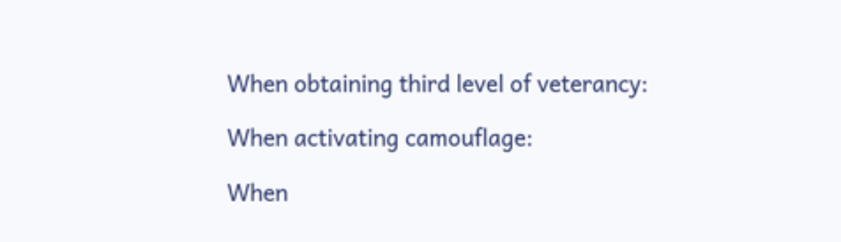When obtaining third level of veterancy:

When activating camouflage:

When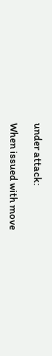under attack:

When issued with move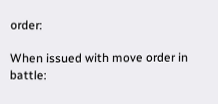order:

When issued with move order in battle: